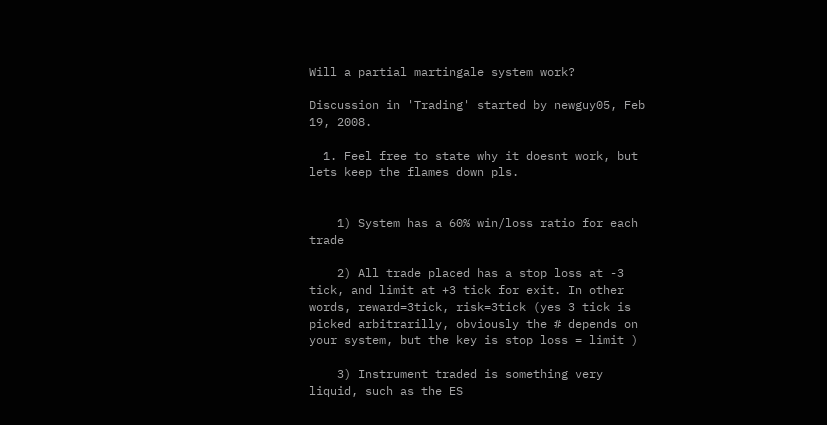Will a partial martingale system work?

Discussion in 'Trading' started by newguy05, Feb 19, 2008.

  1. Feel free to state why it doesnt work, but lets keep the flames down pls.


    1) System has a 60% win/loss ratio for each trade

    2) All trade placed has a stop loss at -3 tick, and limit at +3 tick for exit. In other words, reward=3tick, risk=3tick (yes 3 tick is picked arbitrarilly, obviously the # depends on your system, but the key is stop loss = limit )

    3) Instrument traded is something very liquid, such as the ES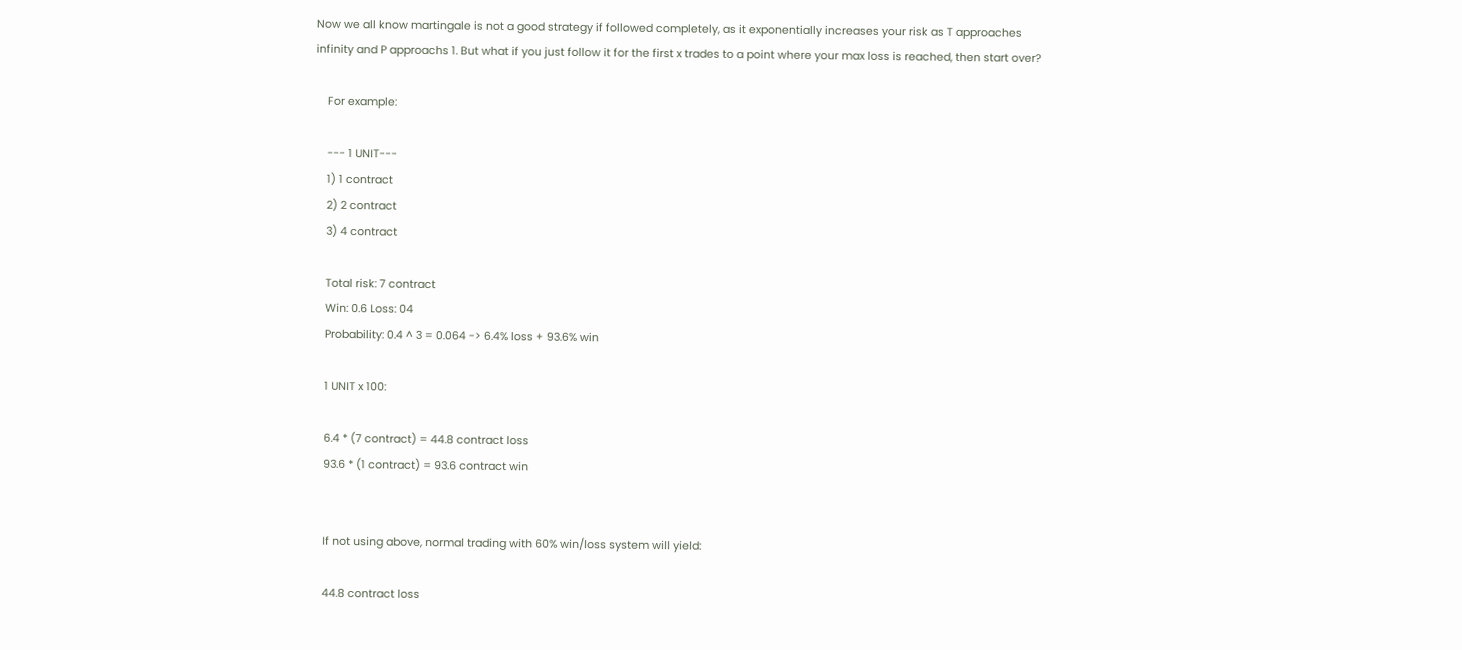Now we all know martingale is not a good strategy if followed completely, as it exponentially increases your risk as T approaches infinity and P approachs 1. But what if you just follow it for the first x trades to a point where your max loss is reached, then start over?

    For example:

    --- 1 UNIT---
    1) 1 contract
    2) 2 contract
    3) 4 contract

    Total risk: 7 contract
    Win: 0.6 Loss: 04
    Probability: 0.4 ^ 3 = 0.064 -> 6.4% loss + 93.6% win

    1 UNIT x 100:

    6.4 * (7 contract) = 44.8 contract loss
    93.6 * (1 contract) = 93.6 contract win


    If not using above, normal trading with 60% win/loss system will yield:

    44.8 contract loss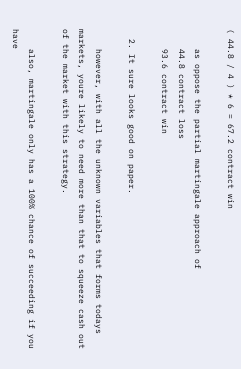( 44.8 / 4 ) * 6 = 67.2 contract win

    as oppose the partial martingale approach of
    44.8 contract loss
    93.6 contract win

  2. It sure looks good on paper.

    however, with all the unknown variables that forms todays markets, youre likely to need more than that to squeeze cash out of the market with this strategy.

    also, martingale only has a 100% chance of succeeding if you have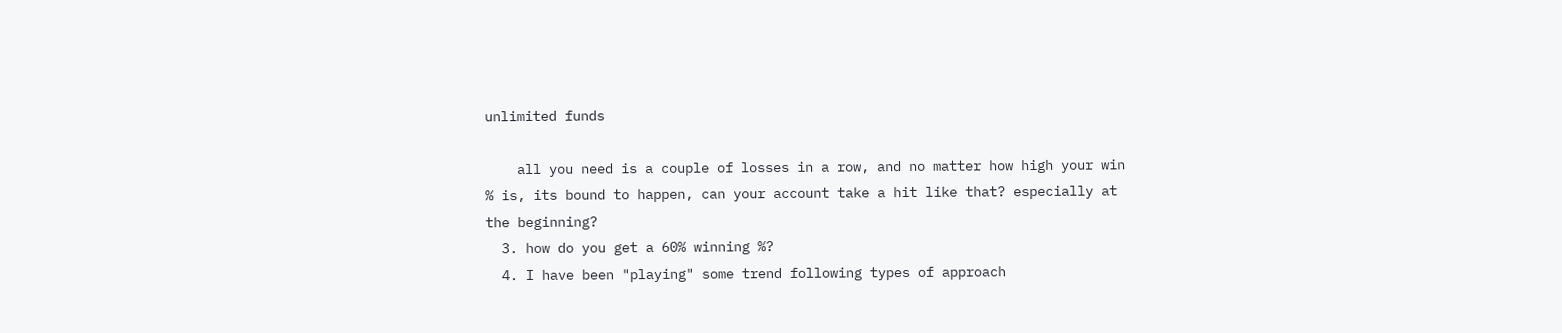unlimited funds

    all you need is a couple of losses in a row, and no matter how high your win % is, its bound to happen, can your account take a hit like that? especially at the beginning?
  3. how do you get a 60% winning %?
  4. I have been "playing" some trend following types of approach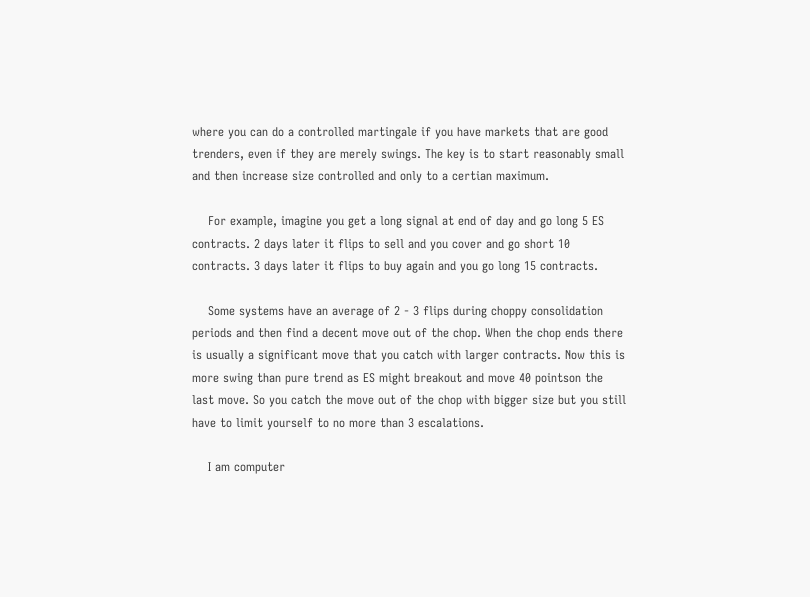where you can do a controlled martingale if you have markets that are good trenders, even if they are merely swings. The key is to start reasonably small and then increase size controlled and only to a certian maximum.

    For example, imagine you get a long signal at end of day and go long 5 ES contracts. 2 days later it flips to sell and you cover and go short 10 contracts. 3 days later it flips to buy again and you go long 15 contracts.

    Some systems have an average of 2 - 3 flips during choppy consolidation periods and then find a decent move out of the chop. When the chop ends there is usually a significant move that you catch with larger contracts. Now this is more swing than pure trend as ES might breakout and move 40 pointson the last move. So you catch the move out of the chop with bigger size but you still have to limit yourself to no more than 3 escalations.

    I am computer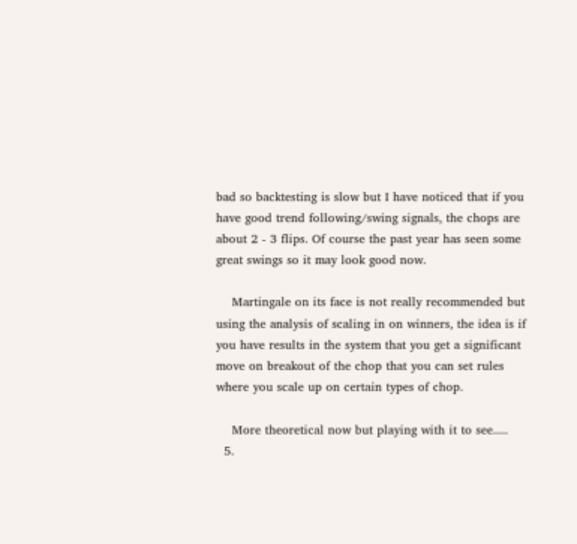bad so backtesting is slow but I have noticed that if you have good trend following/swing signals, the chops are about 2 - 3 flips. Of course the past year has seen some great swings so it may look good now.

    Martingale on its face is not really recommended but using the analysis of scaling in on winners, the idea is if you have results in the system that you get a significant move on breakout of the chop that you can set rules where you scale up on certain types of chop.

    More theoretical now but playing with it to see.....
  5.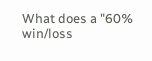What does a "60% win/loss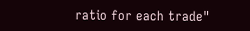ratio for each trade"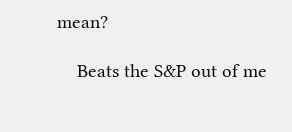mean?

    Beats the S&P out of me